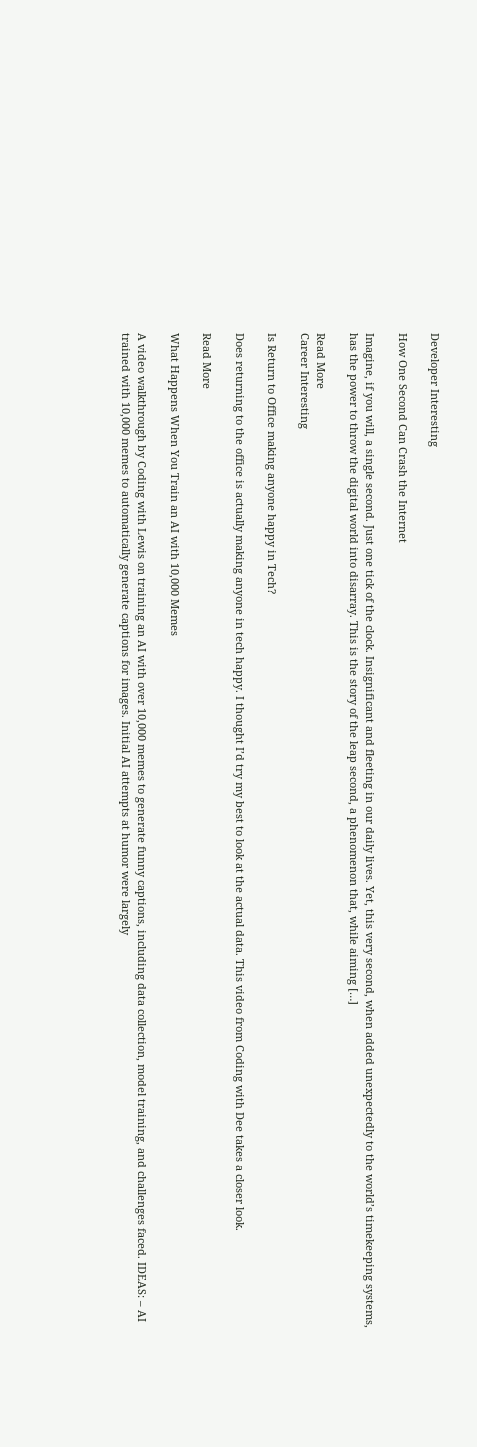Developer Interesting

How One Second Can Crash the Internet

Imagine, if you will, a single second. Just one tick of the clock. Insignificant and fleeting in our daily lives. Yet, this very second, when added unexpectedly to the world’s timekeeping systems, has the power to throw the digital world into disarray. This is the story of the leap second, a phenomenon that, while aiming […]

Read More
Career Interesting

Is Return to Office making anyone happy in Tech?

Does returning to the office is actually making anyone in tech happy. I thought I’d try my best to look at the actual data. This video from Coding with Dee takes a closer look.

Read More

What Happens When You Train an AI with 10,000 Memes

A video walkthrough by Coding with Lewis on training an AI with over 10,000 memes to generate funny captions, including data collection, model training, and challenges faced. IDEAS: – AI trained with 10,000 memes to automatically generate captions for images. Initial AI attempts at humor were largely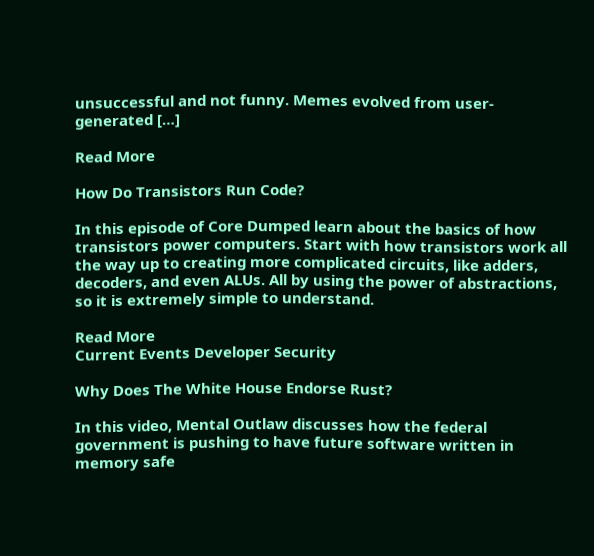unsuccessful and not funny. Memes evolved from user-generated […]

Read More

How Do Transistors Run Code?

In this episode of Core Dumped learn about the basics of how transistors power computers. Start with how transistors work all the way up to creating more complicated circuits, like adders, decoders, and even ALUs. All by using the power of abstractions, so it is extremely simple to understand.

Read More
Current Events Developer Security

Why Does The White House Endorse Rust?

In this video, Mental Outlaw discusses how the federal government is pushing to have future software written in memory safe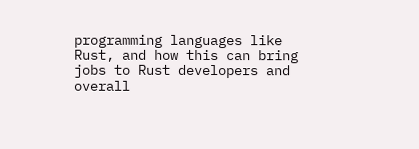programming languages like Rust, and how this can bring jobs to Rust developers and overall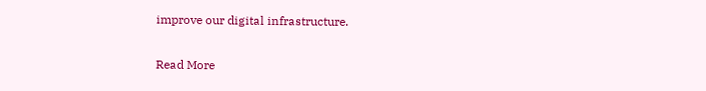improve our digital infrastructure.

Read More